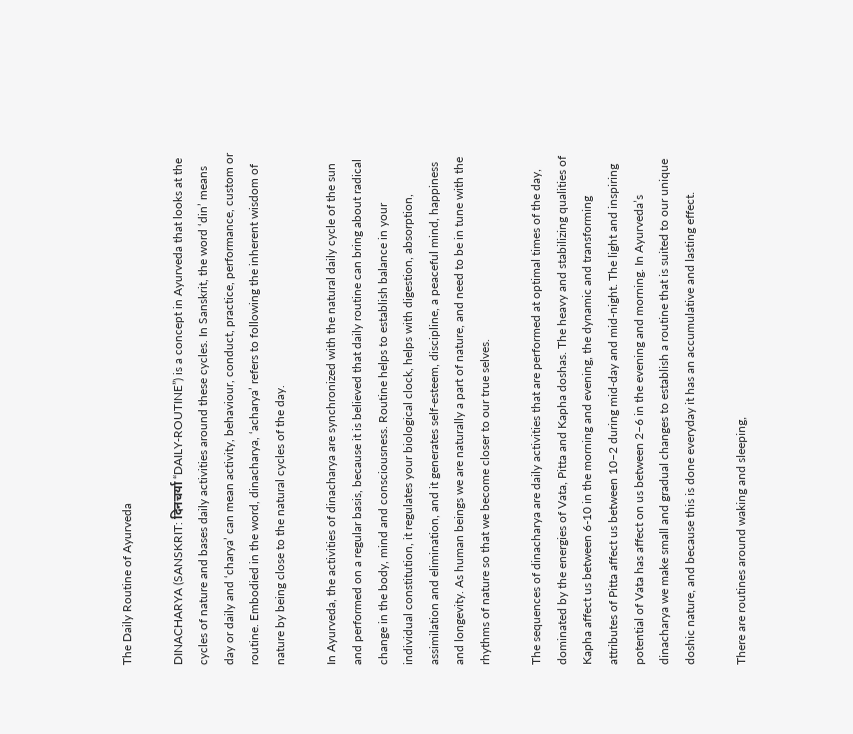The Daily Routine of Ayurveda

DINACHARYA (SANSKRIT: दिनचर्या “DAILY-ROUTINE”) is a concept in Ayurveda that looks at the cycles of nature and bases daily activities around these cycles. In Sanskrit, the word ‘din’ means day or daily and ‘charya’ can mean activity, behaviour, conduct, practice, performance, custom or routine. Embodied in the word, dinacharya, ‘acharya’ refers to following the inherent wisdom of nature by being close to the natural cycles of the day.

In Ayurveda, the activities of dinacharya are synchronized with the natural daily cycle of the sun and performed on a regular basis, because it is believed that daily routine can bring about radical change in the body, mind and consciousness. Routine helps to establish balance in your individual constitution, it regulates your biological clock, helps with digestion, absorption, assimilation and elimination, and it generates self-esteem, discipline, a peaceful mind, happiness and longevity. As human beings we are naturally a part of nature, and need to be in tune with the rhythms of nature so that we become closer to our true selves.

The sequences of dinacharya are daily activities that are performed at optimal times of the day, dominated by the energies of Vata, Pitta and Kapha doshas. The heavy and stabilizing qualities of Kapha affect us between 6-10 in the morning and evening, the dynamic and transforming attributes of Pitta affect us between 10–2 during mid-day and mid-night. The light and inspiring potential of Vata has affect on us between 2–6 in the evening and morning. In Ayurveda’s dinacharya we make small and gradual changes to establish a routine that is suited to our unique doshic nature, and because this is done everyday it has an accumulative and lasting effect.

There are routines around waking and sleeping,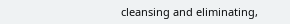cleansing and eliminating,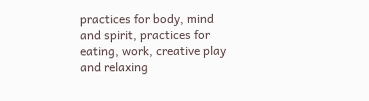practices for body, mind and spirit, practices for eating, work, creative play and relaxing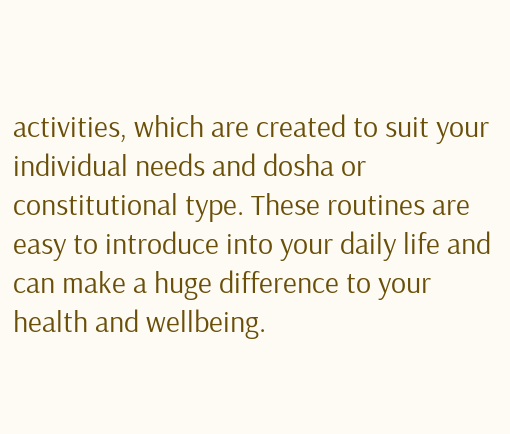activities, which are created to suit your individual needs and dosha or constitutional type. These routines are easy to introduce into your daily life and can make a huge difference to your health and wellbeing.